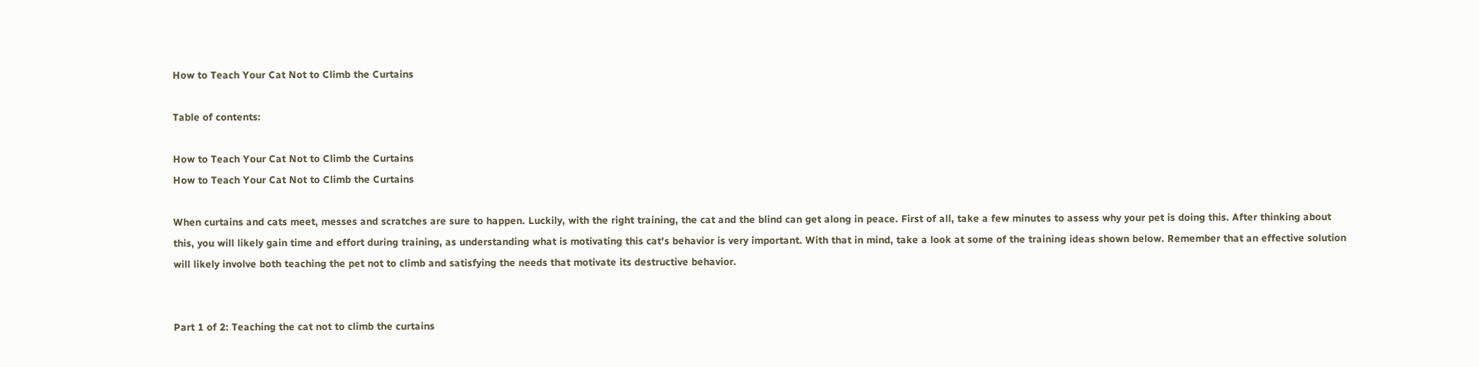How to Teach Your Cat Not to Climb the Curtains

Table of contents:

How to Teach Your Cat Not to Climb the Curtains
How to Teach Your Cat Not to Climb the Curtains

When curtains and cats meet, messes and scratches are sure to happen. Luckily, with the right training, the cat and the blind can get along in peace. First of all, take a few minutes to assess why your pet is doing this. After thinking about this, you will likely gain time and effort during training, as understanding what is motivating this cat's behavior is very important. With that in mind, take a look at some of the training ideas shown below. Remember that an effective solution will likely involve both teaching the pet not to climb and satisfying the needs that motivate its destructive behavior.


Part 1 of 2: Teaching the cat not to climb the curtains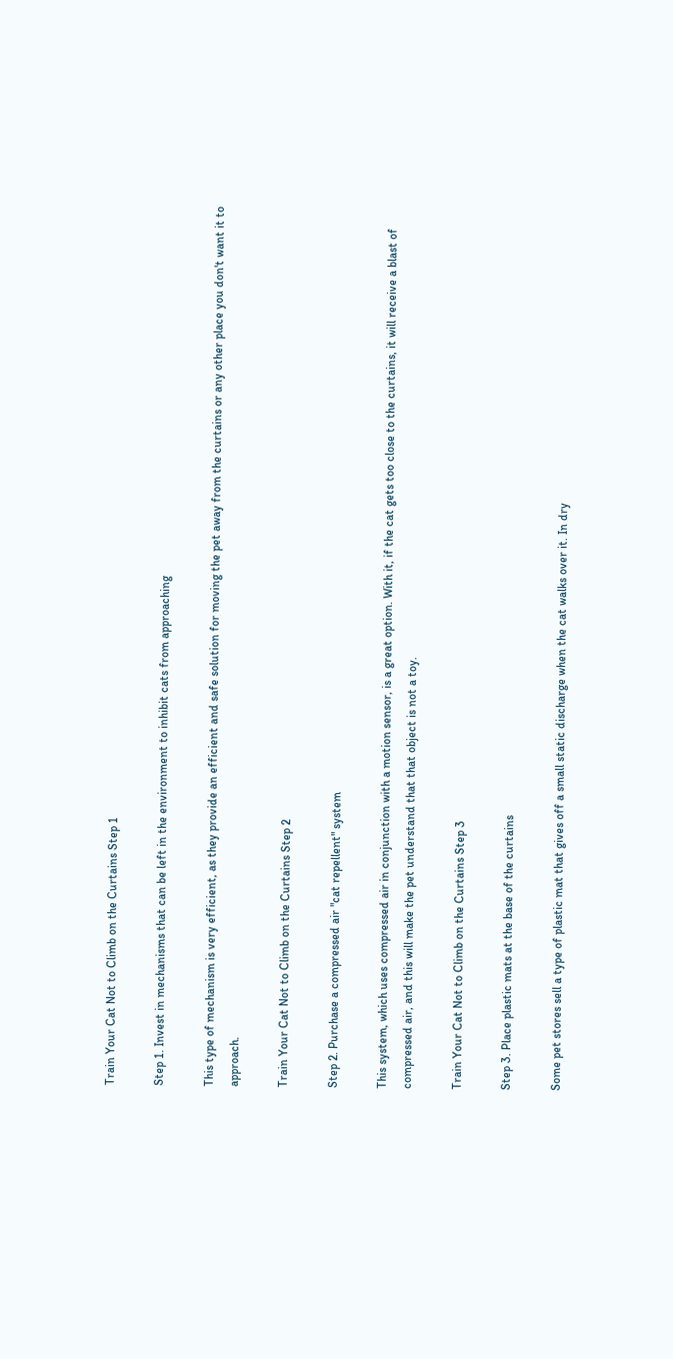Train Your Cat Not to Climb on the Curtains Step 1

Step 1. Invest in mechanisms that can be left in the environment to inhibit cats from approaching

This type of mechanism is very efficient, as they provide an efficient and safe solution for moving the pet away from the curtains or any other place you don't want it to approach.

Train Your Cat Not to Climb on the Curtains Step 2

Step 2. Purchase a compressed air "cat repellent" system

This system, which uses compressed air in conjunction with a motion sensor, is a great option. With it, if the cat gets too close to the curtains, it will receive a blast of compressed air, and this will make the pet understand that that object is not a toy.

Train Your Cat Not to Climb on the Curtains Step 3

Step 3. Place plastic mats at the base of the curtains

Some pet stores sell a type of plastic mat that gives off a small static discharge when the cat walks over it. In dry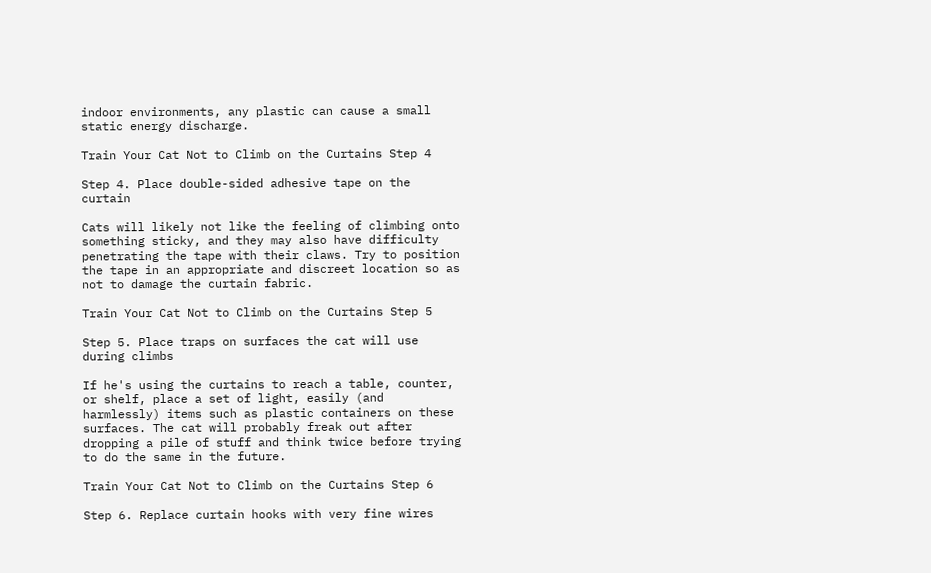indoor environments, any plastic can cause a small static energy discharge.

Train Your Cat Not to Climb on the Curtains Step 4

Step 4. Place double-sided adhesive tape on the curtain

Cats will likely not like the feeling of climbing onto something sticky, and they may also have difficulty penetrating the tape with their claws. Try to position the tape in an appropriate and discreet location so as not to damage the curtain fabric.

Train Your Cat Not to Climb on the Curtains Step 5

Step 5. Place traps on surfaces the cat will use during climbs

If he's using the curtains to reach a table, counter, or shelf, place a set of light, easily (and harmlessly) items such as plastic containers on these surfaces. The cat will probably freak out after dropping a pile of stuff and think twice before trying to do the same in the future.

Train Your Cat Not to Climb on the Curtains Step 6

Step 6. Replace curtain hooks with very fine wires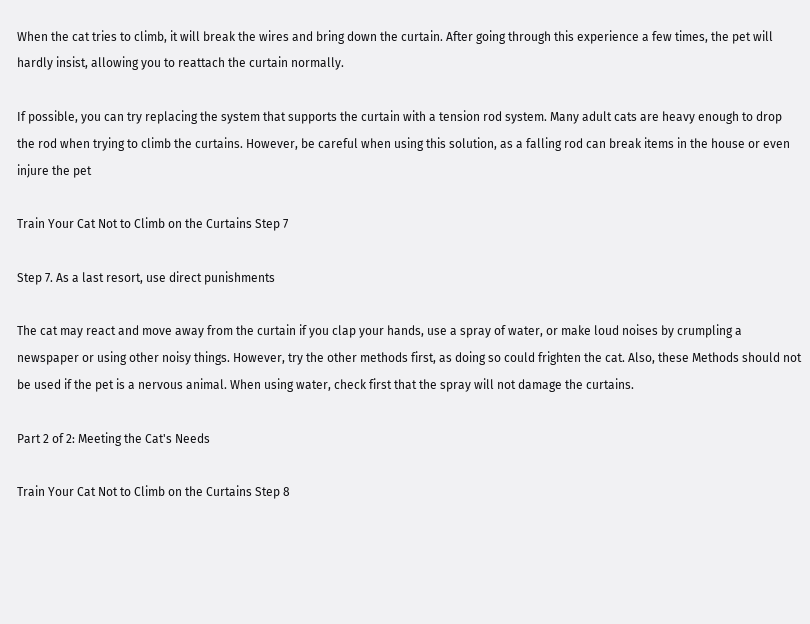When the cat tries to climb, it will break the wires and bring down the curtain. After going through this experience a few times, the pet will hardly insist, allowing you to reattach the curtain normally.

If possible, you can try replacing the system that supports the curtain with a tension rod system. Many adult cats are heavy enough to drop the rod when trying to climb the curtains. However, be careful when using this solution, as a falling rod can break items in the house or even injure the pet

Train Your Cat Not to Climb on the Curtains Step 7

Step 7. As a last resort, use direct punishments

The cat may react and move away from the curtain if you clap your hands, use a spray of water, or make loud noises by crumpling a newspaper or using other noisy things. However, try the other methods first, as doing so could frighten the cat. Also, these Methods should not be used if the pet is a nervous animal. When using water, check first that the spray will not damage the curtains.

Part 2 of 2: Meeting the Cat's Needs

Train Your Cat Not to Climb on the Curtains Step 8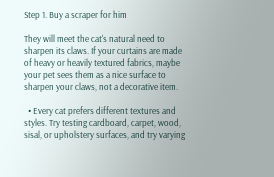Step 1. Buy a scraper for him

They will meet the cat's natural need to sharpen its claws. If your curtains are made of heavy or heavily textured fabrics, maybe your pet sees them as a nice surface to sharpen your claws, not a decorative item.

  • Every cat prefers different textures and styles. Try testing cardboard, carpet, wood, sisal, or upholstery surfaces, and try varying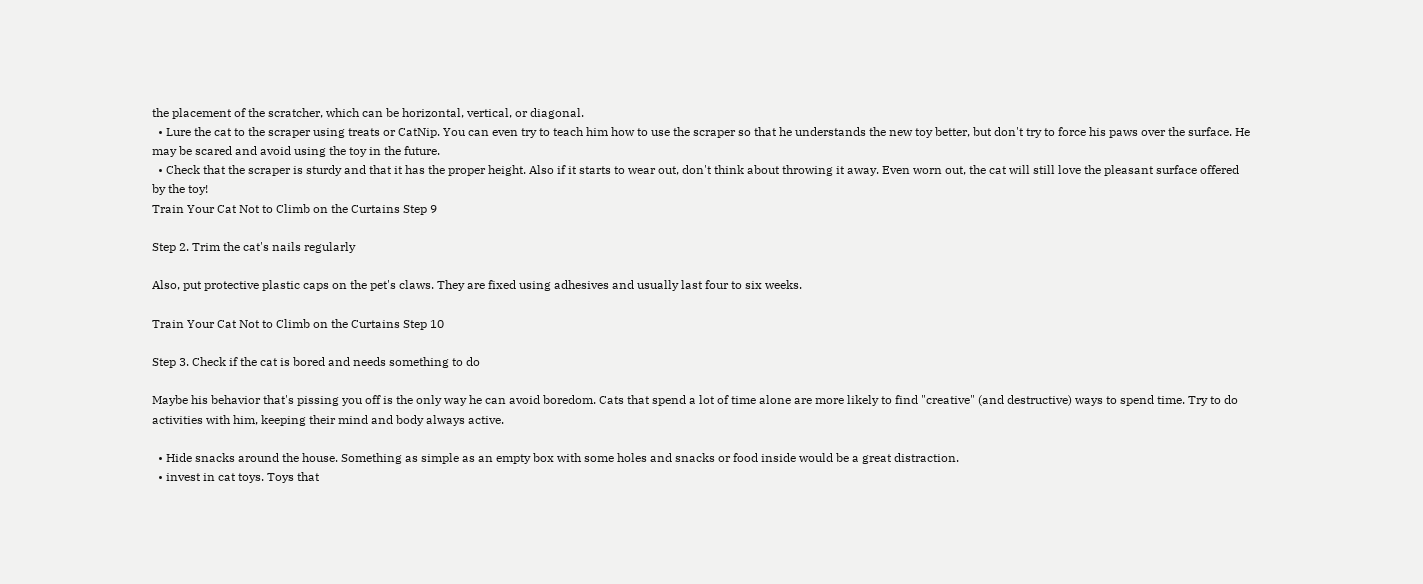the placement of the scratcher, which can be horizontal, vertical, or diagonal.
  • Lure the cat to the scraper using treats or CatNip. You can even try to teach him how to use the scraper so that he understands the new toy better, but don't try to force his paws over the surface. He may be scared and avoid using the toy in the future.
  • Check that the scraper is sturdy and that it has the proper height. Also if it starts to wear out, don't think about throwing it away. Even worn out, the cat will still love the pleasant surface offered by the toy!
Train Your Cat Not to Climb on the Curtains Step 9

Step 2. Trim the cat's nails regularly

Also, put protective plastic caps on the pet's claws. They are fixed using adhesives and usually last four to six weeks.

Train Your Cat Not to Climb on the Curtains Step 10

Step 3. Check if the cat is bored and needs something to do

Maybe his behavior that's pissing you off is the only way he can avoid boredom. Cats that spend a lot of time alone are more likely to find "creative" (and destructive) ways to spend time. Try to do activities with him, keeping their mind and body always active.

  • Hide snacks around the house. Something as simple as an empty box with some holes and snacks or food inside would be a great distraction.
  • invest in cat toys. Toys that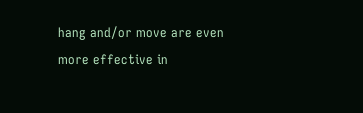hang and/or move are even more effective in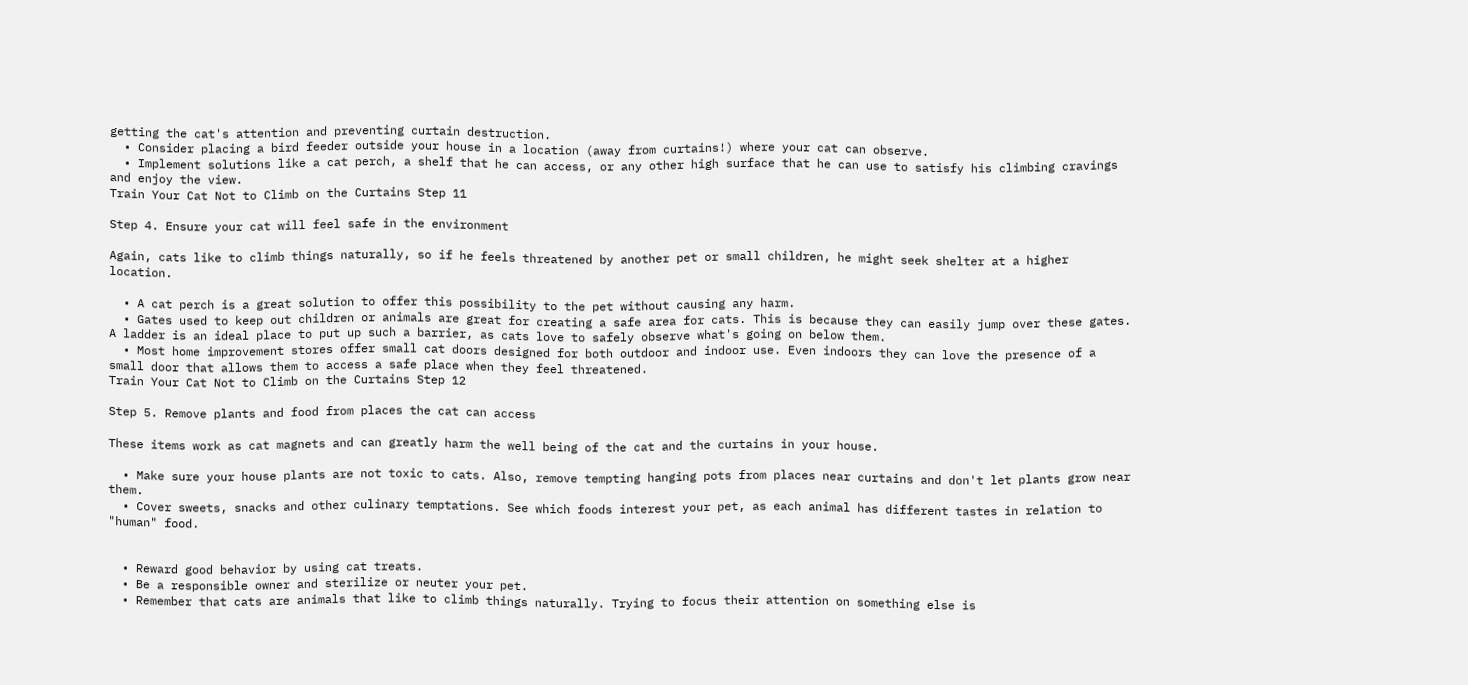getting the cat's attention and preventing curtain destruction.
  • Consider placing a bird feeder outside your house in a location (away from curtains!) where your cat can observe.
  • Implement solutions like a cat perch, a shelf that he can access, or any other high surface that he can use to satisfy his climbing cravings and enjoy the view.
Train Your Cat Not to Climb on the Curtains Step 11

Step 4. Ensure your cat will feel safe in the environment

Again, cats like to climb things naturally, so if he feels threatened by another pet or small children, he might seek shelter at a higher location.

  • A cat perch is a great solution to offer this possibility to the pet without causing any harm.
  • Gates used to keep out children or animals are great for creating a safe area for cats. This is because they can easily jump over these gates. A ladder is an ideal place to put up such a barrier, as cats love to safely observe what's going on below them.
  • Most home improvement stores offer small cat doors designed for both outdoor and indoor use. Even indoors they can love the presence of a small door that allows them to access a safe place when they feel threatened.
Train Your Cat Not to Climb on the Curtains Step 12

Step 5. Remove plants and food from places the cat can access

These items work as cat magnets and can greatly harm the well being of the cat and the curtains in your house.

  • Make sure your house plants are not toxic to cats. Also, remove tempting hanging pots from places near curtains and don't let plants grow near them.
  • Cover sweets, snacks and other culinary temptations. See which foods interest your pet, as each animal has different tastes in relation to "human" food.


  • Reward good behavior by using cat treats.
  • Be a responsible owner and sterilize or neuter your pet.
  • Remember that cats are animals that like to climb things naturally. Trying to focus their attention on something else is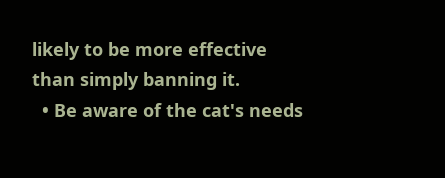likely to be more effective than simply banning it.
  • Be aware of the cat's needs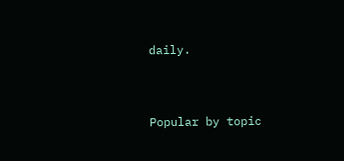daily.


Popular by topic